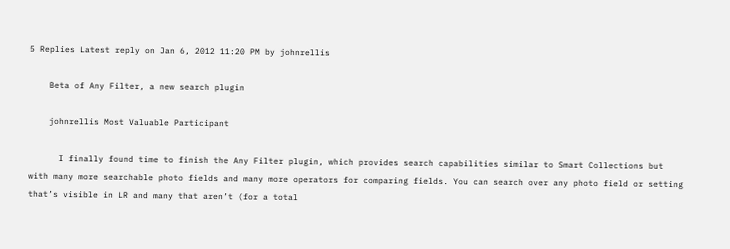5 Replies Latest reply on Jan 6, 2012 11:20 PM by johnrellis

    Beta of Any Filter, a new search plugin

    johnrellis Most Valuable Participant

      I finally found time to finish the Any Filter plugin, which provides search capabilities similar to Smart Collections but with many more searchable photo fields and many more operators for comparing fields. You can search over any photo field or setting that’s visible in LR and many that aren’t (for a total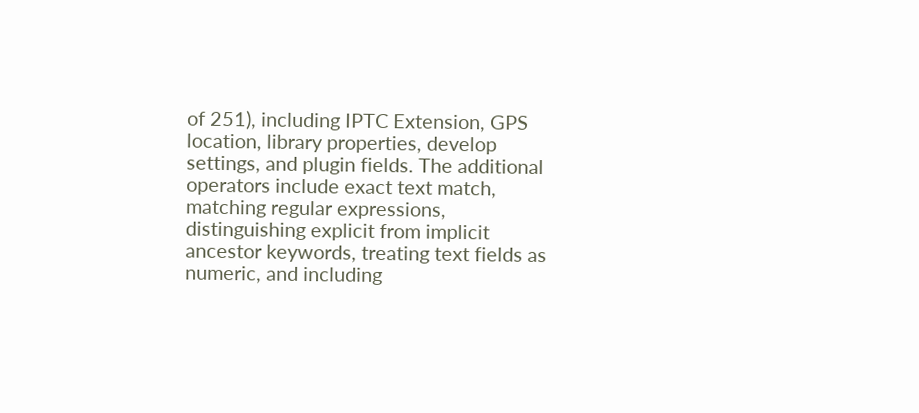of 251), including IPTC Extension, GPS location, library properties, develop settings, and plugin fields. The additional operators include exact text match, matching regular expressions, distinguishing explicit from implicit ancestor keywords, treating text fields as numeric, and including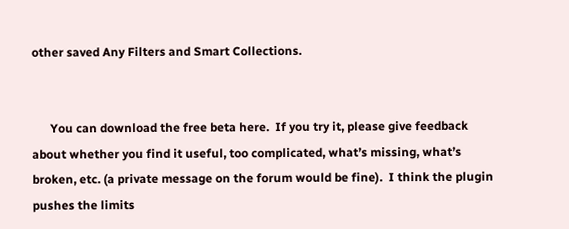other saved Any Filters and Smart Collections.


      You can download the free beta here.  If you try it, please give feedback about whether you find it useful, too complicated, what’s missing, what’s broken, etc. (a private message on the forum would be fine).  I think the plugin pushes the limits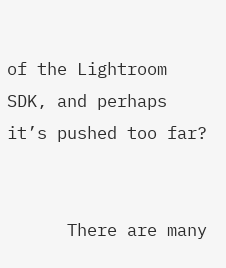of the Lightroom SDK, and perhaps it’s pushed too far?


      There are many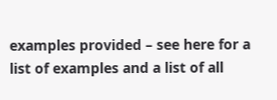examples provided – see here for a list of examples and a list of all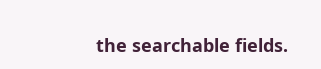the searchable fields.